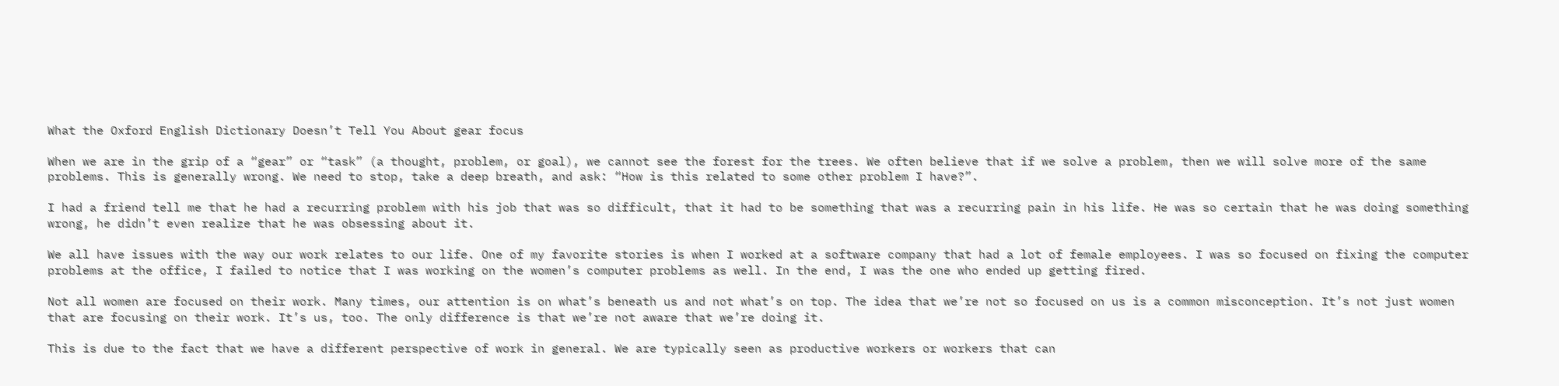What the Oxford English Dictionary Doesn’t Tell You About gear focus

When we are in the grip of a “gear” or “task” (a thought, problem, or goal), we cannot see the forest for the trees. We often believe that if we solve a problem, then we will solve more of the same problems. This is generally wrong. We need to stop, take a deep breath, and ask: “How is this related to some other problem I have?”.

I had a friend tell me that he had a recurring problem with his job that was so difficult, that it had to be something that was a recurring pain in his life. He was so certain that he was doing something wrong, he didn’t even realize that he was obsessing about it.

We all have issues with the way our work relates to our life. One of my favorite stories is when I worked at a software company that had a lot of female employees. I was so focused on fixing the computer problems at the office, I failed to notice that I was working on the women’s computer problems as well. In the end, I was the one who ended up getting fired.

Not all women are focused on their work. Many times, our attention is on what’s beneath us and not what’s on top. The idea that we’re not so focused on us is a common misconception. It’s not just women that are focusing on their work. It’s us, too. The only difference is that we’re not aware that we’re doing it.

This is due to the fact that we have a different perspective of work in general. We are typically seen as productive workers or workers that can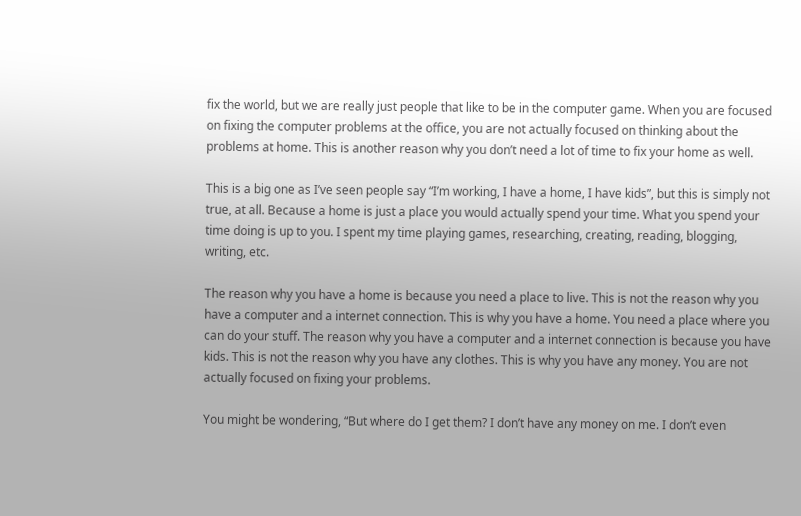fix the world, but we are really just people that like to be in the computer game. When you are focused on fixing the computer problems at the office, you are not actually focused on thinking about the problems at home. This is another reason why you don’t need a lot of time to fix your home as well.

This is a big one as I’ve seen people say “I’m working, I have a home, I have kids”, but this is simply not true, at all. Because a home is just a place you would actually spend your time. What you spend your time doing is up to you. I spent my time playing games, researching, creating, reading, blogging, writing, etc.

The reason why you have a home is because you need a place to live. This is not the reason why you have a computer and a internet connection. This is why you have a home. You need a place where you can do your stuff. The reason why you have a computer and a internet connection is because you have kids. This is not the reason why you have any clothes. This is why you have any money. You are not actually focused on fixing your problems.

You might be wondering, “But where do I get them? I don’t have any money on me. I don’t even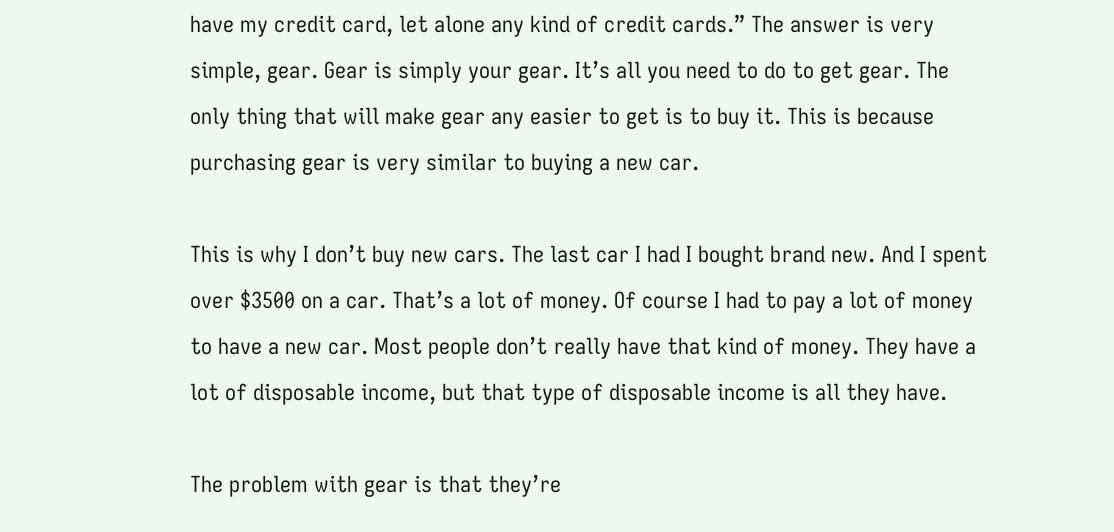have my credit card, let alone any kind of credit cards.” The answer is very simple, gear. Gear is simply your gear. It’s all you need to do to get gear. The only thing that will make gear any easier to get is to buy it. This is because purchasing gear is very similar to buying a new car.

This is why I don’t buy new cars. The last car I had I bought brand new. And I spent over $3500 on a car. That’s a lot of money. Of course I had to pay a lot of money to have a new car. Most people don’t really have that kind of money. They have a lot of disposable income, but that type of disposable income is all they have.

The problem with gear is that they’re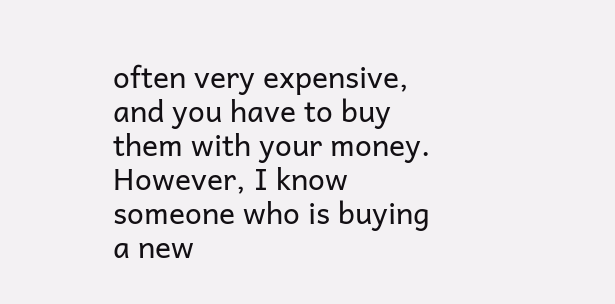often very expensive, and you have to buy them with your money. However, I know someone who is buying a new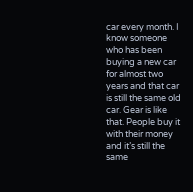car every month. I know someone who has been buying a new car for almost two years and that car is still the same old car. Gear is like that. People buy it with their money and it’s still the same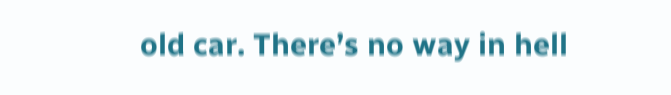old car. There’s no way in hell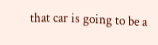that car is going to be a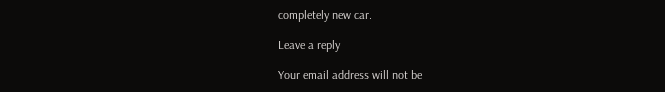completely new car.

Leave a reply

Your email address will not be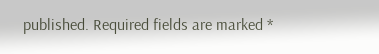published. Required fields are marked *